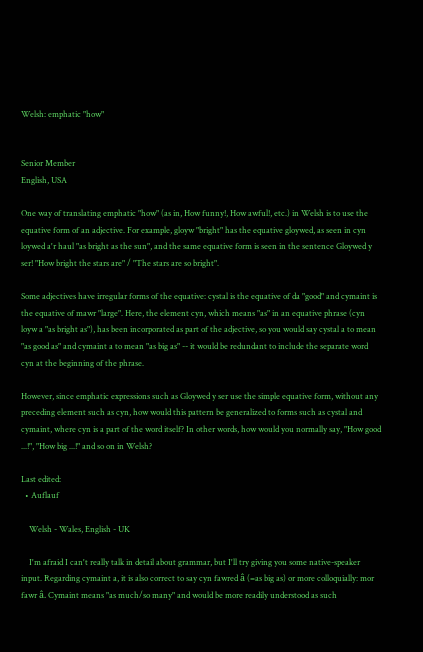Welsh: emphatic "how"


Senior Member
English, USA

One way of translating emphatic "how" (as in, How funny!, How awful!, etc.) in Welsh is to use the equative form of an adjective. For example, gloyw "bright" has the equative gloywed, as seen in cyn loywed a'r haul "as bright as the sun", and the same equative form is seen in the sentence Gloywed y ser! "How bright the stars are" / "The stars are so bright".

Some adjectives have irregular forms of the equative: cystal is the equative of da "good" and cymaint is the equative of mawr "large". Here, the element cyn, which means "as" in an equative phrase (cyn loyw a "as bright as"), has been incorporated as part of the adjective, so you would say cystal a to mean "as good as" and cymaint a to mean "as big as" -- it would be redundant to include the separate word cyn at the beginning of the phrase.

However, since emphatic expressions such as Gloywed y ser use the simple equative form, without any preceding element such as cyn, how would this pattern be generalized to forms such as cystal and cymaint, where cyn is a part of the word itself? In other words, how would you normally say, "How good ...!", "How big ...!" and so on in Welsh?

Last edited:
  • Auflauf

    Welsh - Wales, English - UK

    I'm afraid I can't really talk in detail about grammar, but I'll try giving you some native-speaker input. Regarding cymaint a, it is also correct to say cyn fawred â (=as big as) or more colloquially: mor fawr â. Cymaint means "as much/so many" and would be more readily understood as such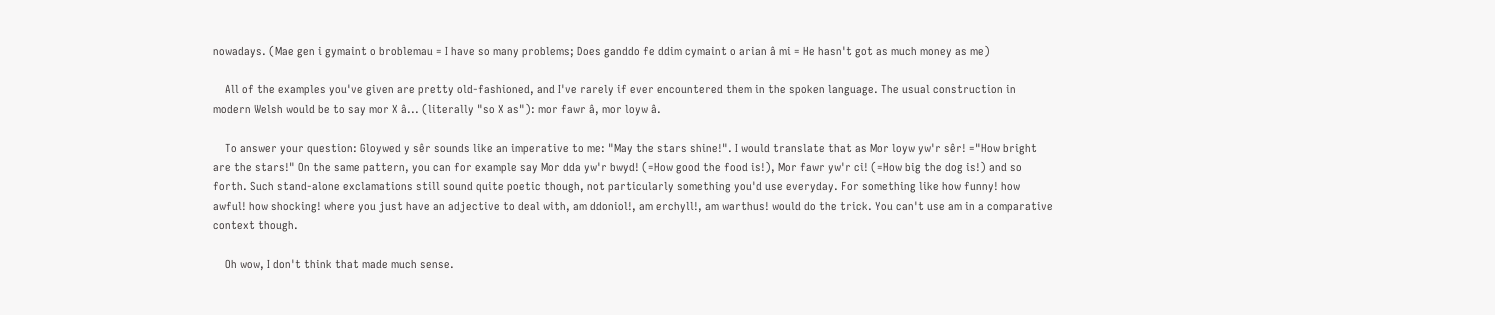nowadays. (Mae gen i gymaint o broblemau = I have so many problems; Does ganddo fe ddim cymaint o arian â mi = He hasn't got as much money as me)

    All of the examples you've given are pretty old-fashioned, and I've rarely if ever encountered them in the spoken language. The usual construction in modern Welsh would be to say mor X â... (literally "so X as"): mor fawr â, mor loyw â.

    To answer your question: Gloywed y sêr sounds like an imperative to me: "May the stars shine!". I would translate that as Mor loyw yw'r sêr! ="How bright are the stars!" On the same pattern, you can for example say Mor dda yw'r bwyd! (=How good the food is!), Mor fawr yw'r ci! (=How big the dog is!) and so forth. Such stand-alone exclamations still sound quite poetic though, not particularly something you'd use everyday. For something like how funny! how awful! how shocking! where you just have an adjective to deal with, am ddoniol!, am erchyll!, am warthus! would do the trick. You can't use am in a comparative context though.

    Oh wow, I don't think that made much sense.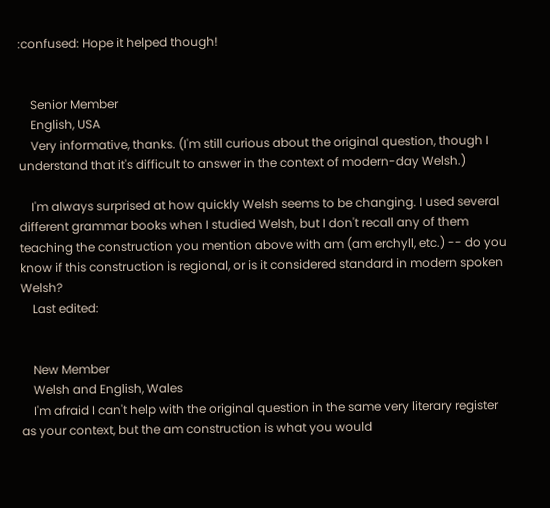:confused: Hope it helped though!


    Senior Member
    English, USA
    Very informative, thanks. (I'm still curious about the original question, though I understand that it's difficult to answer in the context of modern-day Welsh.)

    I'm always surprised at how quickly Welsh seems to be changing. I used several different grammar books when I studied Welsh, but I don't recall any of them teaching the construction you mention above with am (am erchyll, etc.) -- do you know if this construction is regional, or is it considered standard in modern spoken Welsh?
    Last edited:


    New Member
    Welsh and English, Wales
    I'm afraid I can't help with the original question in the same very literary register as your context, but the am construction is what you would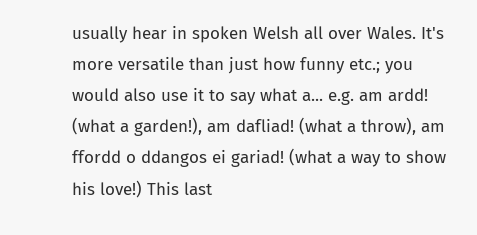usually hear in spoken Welsh all over Wales. It's more versatile than just how funny etc.; you would also use it to say what a... e.g. am ardd! (what a garden!), am dafliad! (what a throw), am ffordd o ddangos ei gariad! (what a way to show his love!) This last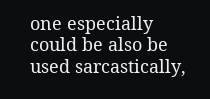one especially could be also be used sarcastically,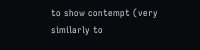to show contempt (very similarly to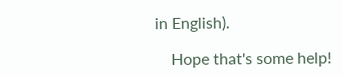in English).

    Hope that's some help!